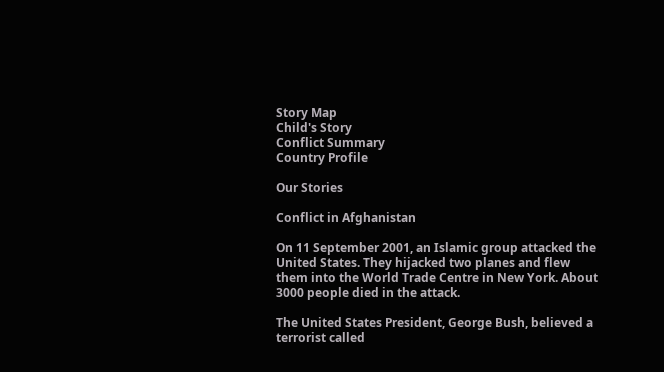Story Map
Child's Story
Conflict Summary
Country Profile

Our Stories

Conflict in Afghanistan

On 11 September 2001, an Islamic group attacked the United States. They hijacked two planes and flew them into the World Trade Centre in New York. About 3000 people died in the attack.

The United States President, George Bush, believed a terrorist called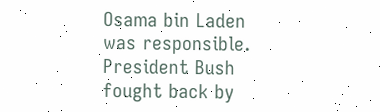Osama bin Laden was responsible. President Bush fought back by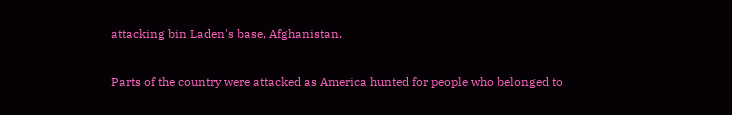attacking bin Laden's base, Afghanistan.

Parts of the country were attacked as America hunted for people who belonged to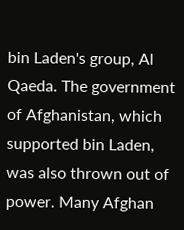bin Laden's group, Al Qaeda. The government of Afghanistan, which supported bin Laden, was also thrown out of power. Many Afghan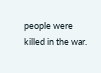people were killed in the war.